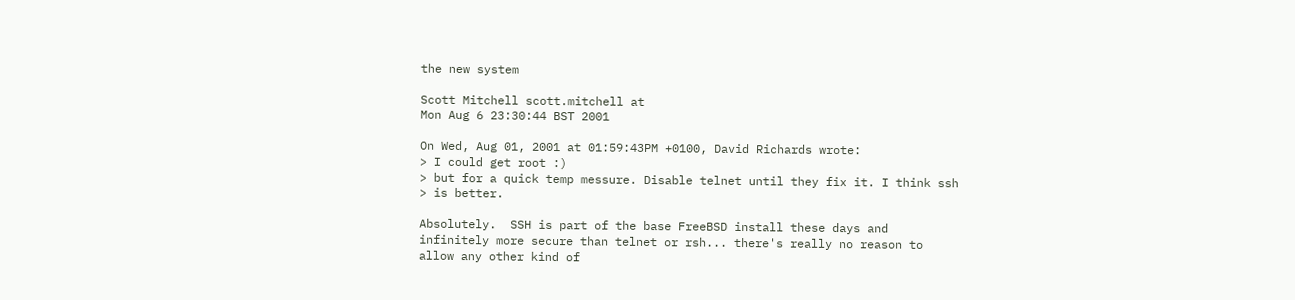the new system

Scott Mitchell scott.mitchell at
Mon Aug 6 23:30:44 BST 2001

On Wed, Aug 01, 2001 at 01:59:43PM +0100, David Richards wrote:
> I could get root :)
> but for a quick temp messure. Disable telnet until they fix it. I think ssh
> is better.

Absolutely.  SSH is part of the base FreeBSD install these days and
infinitely more secure than telnet or rsh... there's really no reason to
allow any other kind of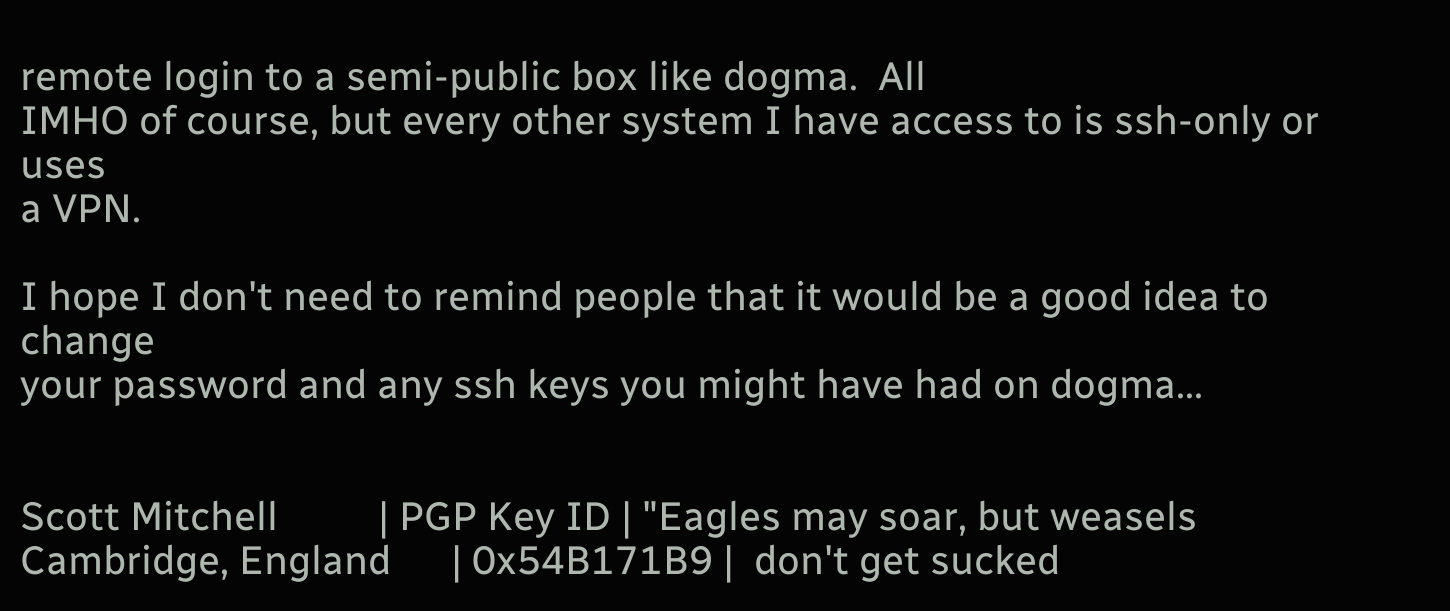remote login to a semi-public box like dogma.  All
IMHO of course, but every other system I have access to is ssh-only or uses
a VPN.

I hope I don't need to remind people that it would be a good idea to change
your password and any ssh keys you might have had on dogma...


Scott Mitchell          | PGP Key ID | "Eagles may soar, but weasels
Cambridge, England      | 0x54B171B9 |  don't get sucked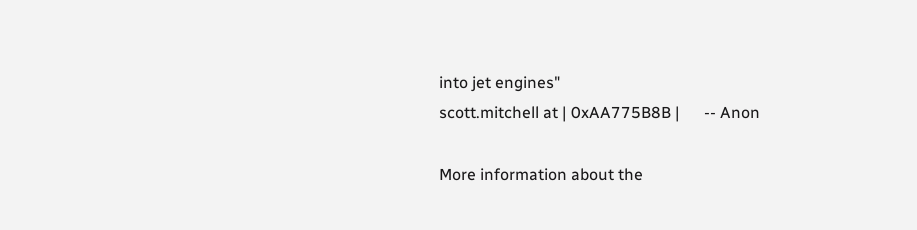into jet engines"
scott.mitchell at | 0xAA775B8B |      -- Anon

More information about the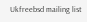Ukfreebsd mailing list